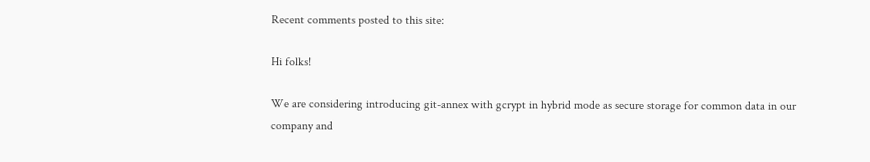Recent comments posted to this site:

Hi folks!

We are considering introducing git-annex with gcrypt in hybrid mode as secure storage for common data in our company and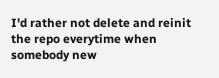I'd rather not delete and reinit the repo everytime when somebody new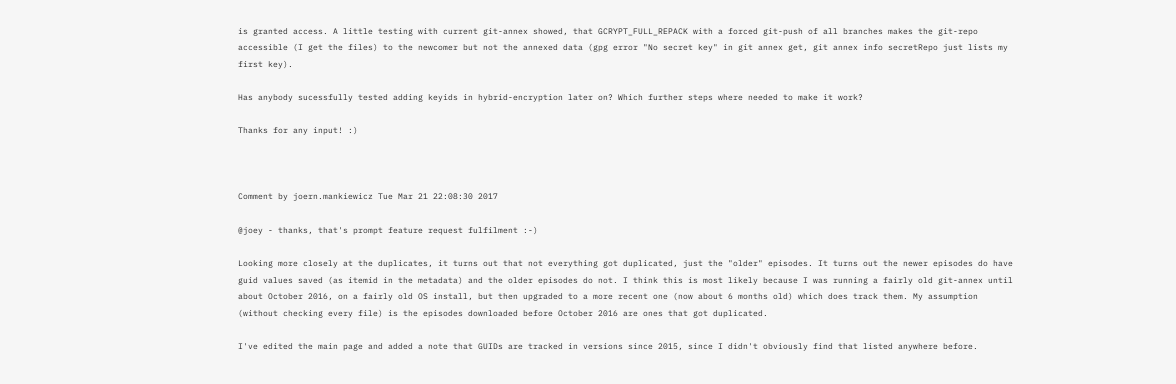is granted access. A little testing with current git-annex showed, that GCRYPT_FULL_REPACK with a forced git-push of all branches makes the git-repo accessible (I get the files) to the newcomer but not the annexed data (gpg error "No secret key" in git annex get, git annex info secretRepo just lists my first key).

Has anybody sucessfully tested adding keyids in hybrid-encryption later on? Which further steps where needed to make it work?

Thanks for any input! :)



Comment by joern.mankiewicz Tue Mar 21 22:08:30 2017

@joey - thanks, that's prompt feature request fulfilment :-)

Looking more closely at the duplicates, it turns out that not everything got duplicated, just the "older" episodes. It turns out the newer episodes do have guid values saved (as itemid in the metadata) and the older episodes do not. I think this is most likely because I was running a fairly old git-annex until about October 2016, on a fairly old OS install, but then upgraded to a more recent one (now about 6 months old) which does track them. My assumption (without checking every file) is the episodes downloaded before October 2016 are ones that got duplicated.

I've edited the main page and added a note that GUIDs are tracked in versions since 2015, since I didn't obviously find that listed anywhere before.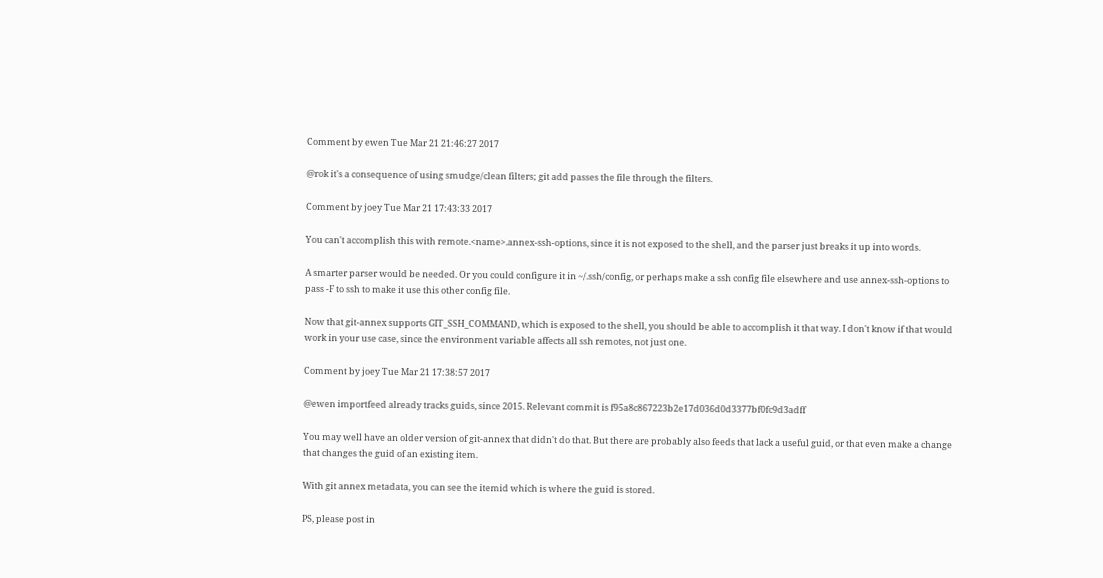Comment by ewen Tue Mar 21 21:46:27 2017

@rok it's a consequence of using smudge/clean filters; git add passes the file through the filters.

Comment by joey Tue Mar 21 17:43:33 2017

You can't accomplish this with remote.<name>.annex-ssh-options, since it is not exposed to the shell, and the parser just breaks it up into words.

A smarter parser would be needed. Or you could configure it in ~/.ssh/config, or perhaps make a ssh config file elsewhere and use annex-ssh-options to pass -F to ssh to make it use this other config file.

Now that git-annex supports GIT_SSH_COMMAND, which is exposed to the shell, you should be able to accomplish it that way. I don't know if that would work in your use case, since the environment variable affects all ssh remotes, not just one.

Comment by joey Tue Mar 21 17:38:57 2017

@ewen importfeed already tracks guids, since 2015. Relevant commit is f95a8c867223b2e17d036d0d3377bf0fc9d3adff

You may well have an older version of git-annex that didn't do that. But there are probably also feeds that lack a useful guid, or that even make a change that changes the guid of an existing item.

With git annex metadata, you can see the itemid which is where the guid is stored.

PS, please post in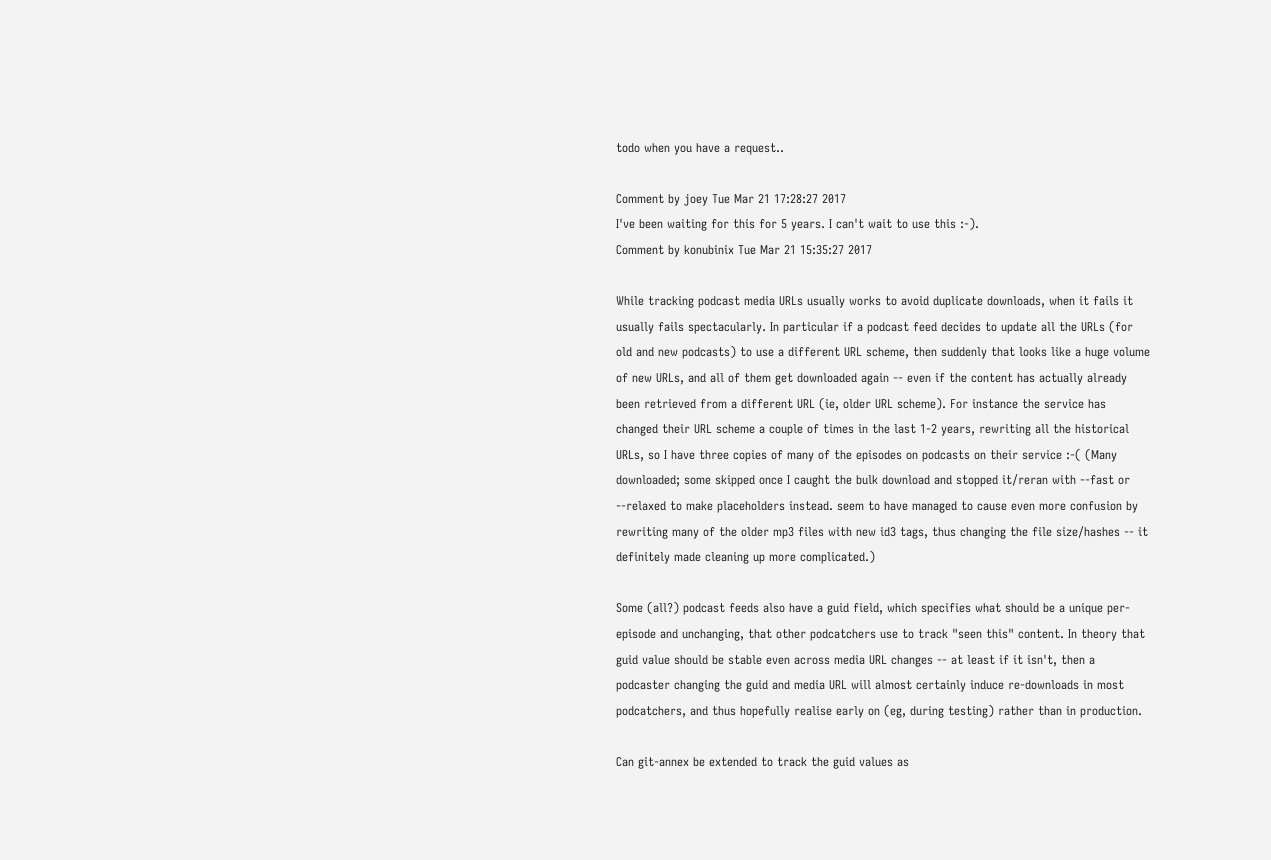todo when you have a request..

Comment by joey Tue Mar 21 17:28:27 2017
I've been waiting for this for 5 years. I can't wait to use this :-).
Comment by konubinix Tue Mar 21 15:35:27 2017

While tracking podcast media URLs usually works to avoid duplicate downloads, when it fails it usually fails spectacularly. In particular if a podcast feed decides to update all the URLs (for old and new podcasts) to use a different URL scheme, then suddenly that looks like a huge volume of new URLs, and all of them get downloaded again -- even if the content has actually already been retrieved from a different URL (ie, older URL scheme). For instance the service has changed their URL scheme a couple of times in the last 1-2 years, rewriting all the historical URLs, so I have three copies of many of the episodes on podcasts on their service :-( (Many downloaded; some skipped once I caught the bulk download and stopped it/reran with --fast or --relaxed to make placeholders instead. seem to have managed to cause even more confusion by rewriting many of the older mp3 files with new id3 tags, thus changing the file size/hashes -- it definitely made cleaning up more complicated.)

Some (all?) podcast feeds also have a guid field, which specifies what should be a unique per-episode and unchanging, that other podcatchers use to track "seen this" content. In theory that guid value should be stable even across media URL changes -- at least if it isn't, then a podcaster changing the guid and media URL will almost certainly induce re-downloads in most podcatchers, and thus hopefully realise early on (eg, during testing) rather than in production.

Can git-annex be extended to track the guid values as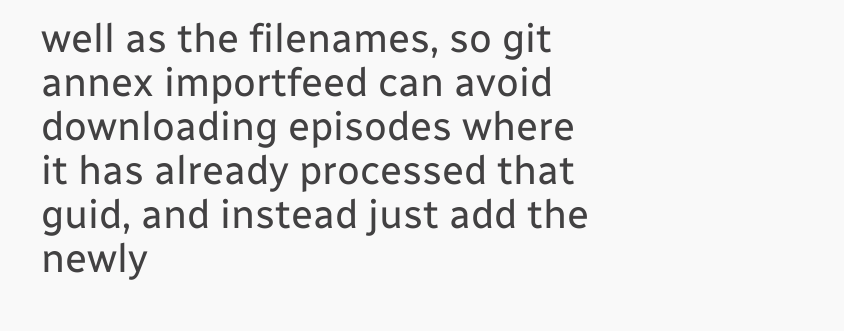well as the filenames, so git annex importfeed can avoid downloading episodes where it has already processed that guid, and instead just add the newly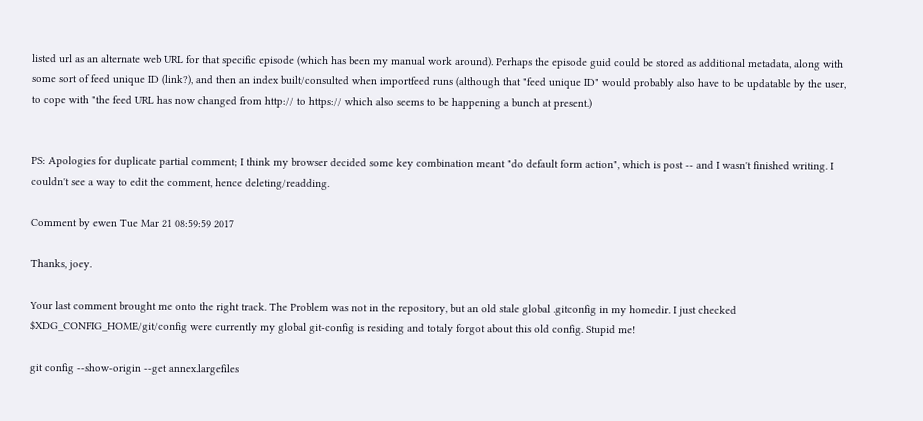listed url as an alternate web URL for that specific episode (which has been my manual work around). Perhaps the episode guid could be stored as additional metadata, along with some sort of feed unique ID (link?), and then an index built/consulted when importfeed runs (although that "feed unique ID" would probably also have to be updatable by the user, to cope with "the feed URL has now changed from http:// to https:// which also seems to be happening a bunch at present.)


PS: Apologies for duplicate partial comment; I think my browser decided some key combination meant "do default form action", which is post -- and I wasn't finished writing. I couldn't see a way to edit the comment, hence deleting/readding.

Comment by ewen Tue Mar 21 08:59:59 2017

Thanks, joey.

Your last comment brought me onto the right track. The Problem was not in the repository, but an old stale global .gitconfig in my homedir. I just checked $XDG_CONFIG_HOME/git/config were currently my global git-config is residing and totaly forgot about this old config. Stupid me!

git config --show-origin --get annex.largefiles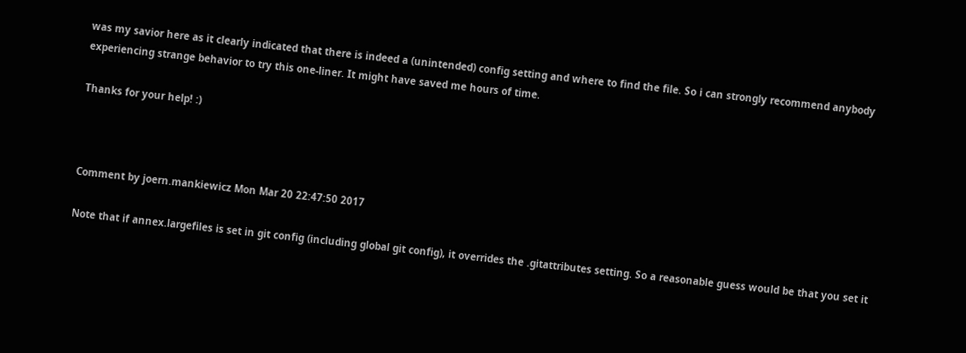was my savior here as it clearly indicated that there is indeed a (unintended) config setting and where to find the file. So i can strongly recommend anybody experiencing strange behavior to try this one-liner. It might have saved me hours of time.

Thanks for your help! :)



Comment by joern.mankiewicz Mon Mar 20 22:47:50 2017

Note that if annex.largefiles is set in git config (including global git config), it overrides the .gitattributes setting. So a reasonable guess would be that you set it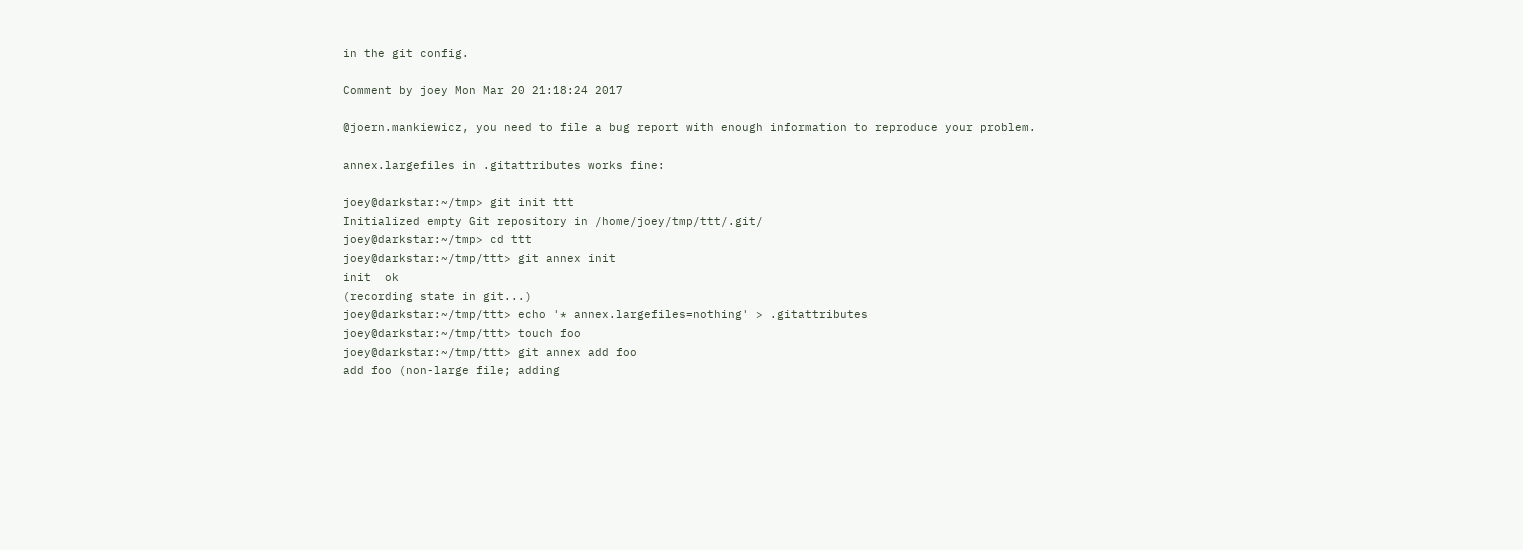in the git config.

Comment by joey Mon Mar 20 21:18:24 2017

@joern.mankiewicz, you need to file a bug report with enough information to reproduce your problem.

annex.largefiles in .gitattributes works fine:

joey@darkstar:~/tmp> git init ttt
Initialized empty Git repository in /home/joey/tmp/ttt/.git/
joey@darkstar:~/tmp> cd ttt
joey@darkstar:~/tmp/ttt> git annex init
init  ok
(recording state in git...)
joey@darkstar:~/tmp/ttt> echo '* annex.largefiles=nothing' > .gitattributes
joey@darkstar:~/tmp/ttt> touch foo
joey@darkstar:~/tmp/ttt> git annex add foo
add foo (non-large file; adding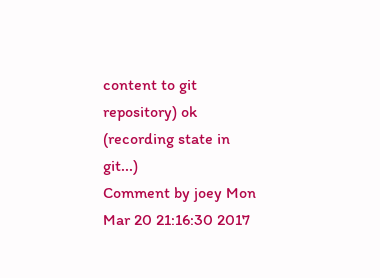content to git repository) ok
(recording state in git...)
Comment by joey Mon Mar 20 21:16:30 2017